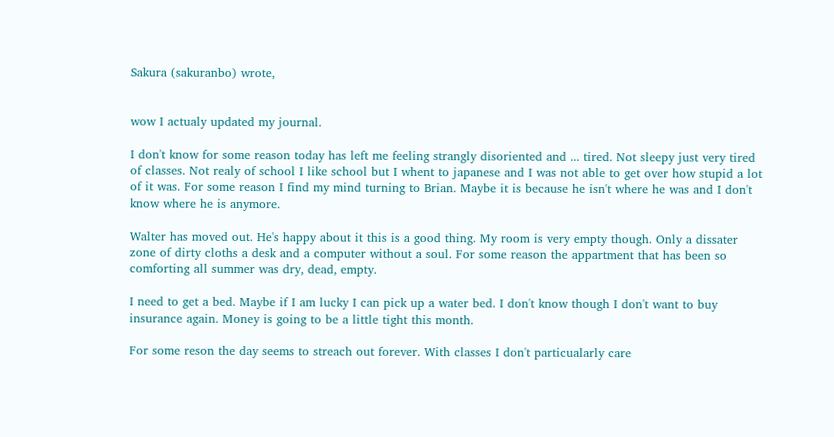Sakura (sakuranbo) wrote,


wow I actualy updated my journal.

I don't know for some reason today has left me feeling strangly disoriented and ... tired. Not sleepy just very tired of classes. Not realy of school I like school but I whent to japanese and I was not able to get over how stupid a lot of it was. For some reason I find my mind turning to Brian. Maybe it is because he isn't where he was and I don't know where he is anymore.

Walter has moved out. He's happy about it this is a good thing. My room is very empty though. Only a dissater zone of dirty cloths a desk and a computer without a soul. For some reason the appartment that has been so comforting all summer was dry, dead, empty.

I need to get a bed. Maybe if I am lucky I can pick up a water bed. I don't know though I don't want to buy insurance again. Money is going to be a little tight this month.

For some reson the day seems to streach out forever. With classes I don't particualarly care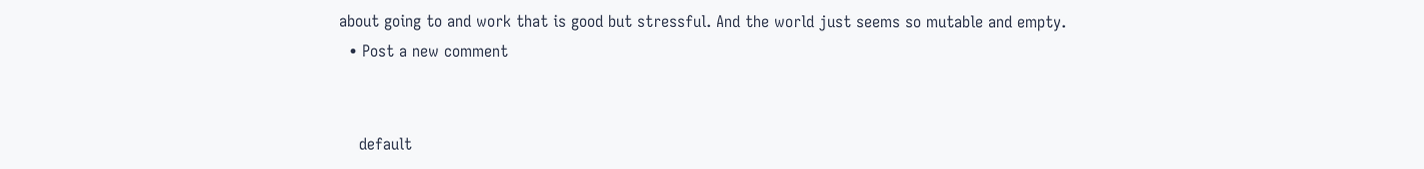about going to and work that is good but stressful. And the world just seems so mutable and empty.
  • Post a new comment


    default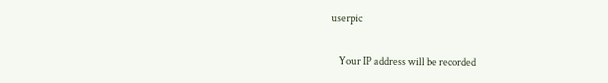userpic

    Your IP address will be recorded